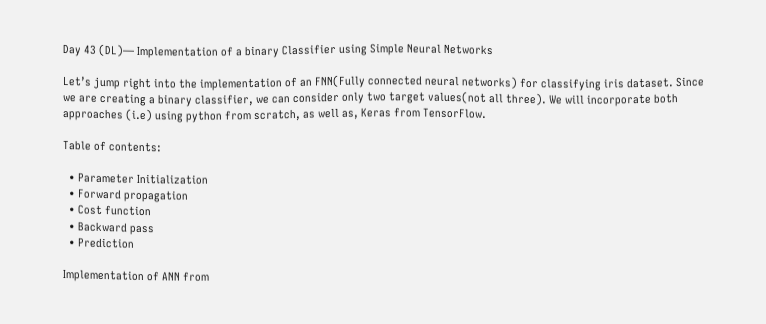Day 43 (DL)— Implementation of a binary Classifier using Simple Neural Networks

Let’s jump right into the implementation of an FNN(Fully connected neural networks) for classifying iris dataset. Since we are creating a binary classifier, we can consider only two target values(not all three). We will incorporate both approaches (i.e) using python from scratch, as well as, Keras from TensorFlow.

Table of contents:

  • Parameter Initialization
  • Forward propagation
  • Cost function
  • Backward pass
  • Prediction

Implementation of ANN from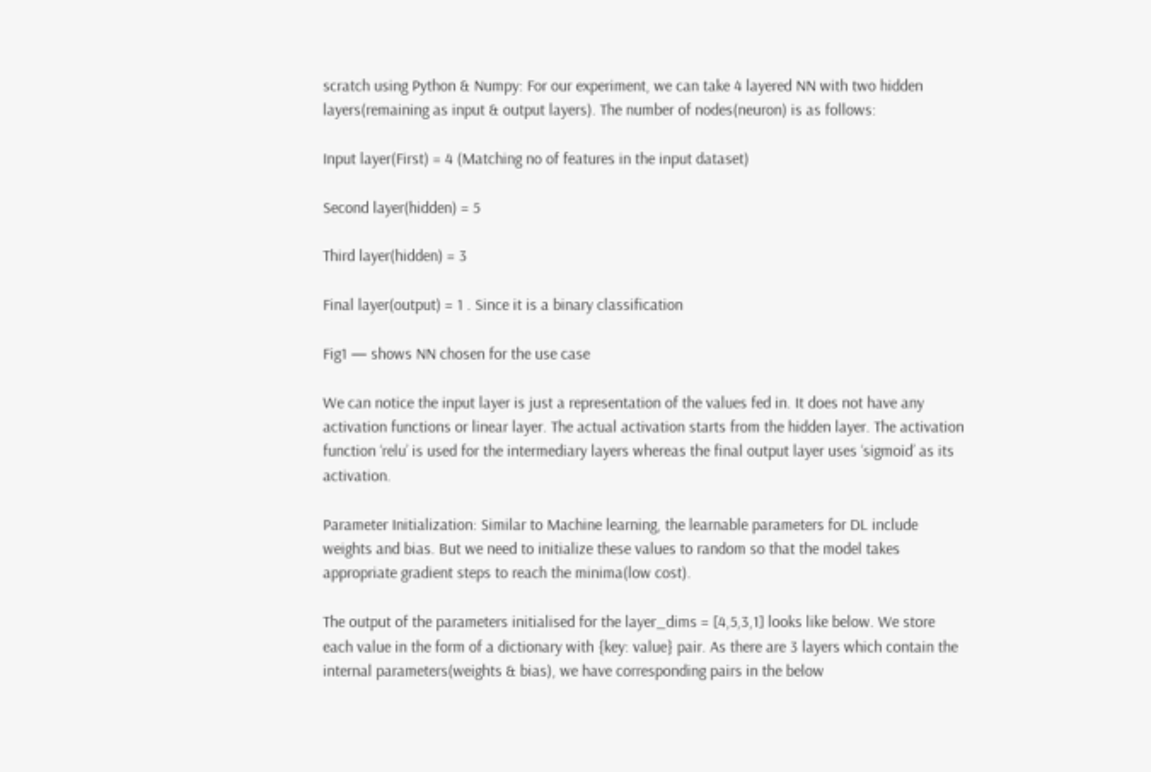scratch using Python & Numpy: For our experiment, we can take 4 layered NN with two hidden layers(remaining as input & output layers). The number of nodes(neuron) is as follows:

Input layer(First) = 4 (Matching no of features in the input dataset)

Second layer(hidden) = 5

Third layer(hidden) = 3

Final layer(output) = 1 . Since it is a binary classification

Fig1 — shows NN chosen for the use case

We can notice the input layer is just a representation of the values fed in. It does not have any activation functions or linear layer. The actual activation starts from the hidden layer. The activation function ‘relu’ is used for the intermediary layers whereas the final output layer uses ‘sigmoid’ as its activation.

Parameter Initialization: Similar to Machine learning, the learnable parameters for DL include weights and bias. But we need to initialize these values to random so that the model takes appropriate gradient steps to reach the minima(low cost).

The output of the parameters initialised for the layer_dims = [4,5,3,1] looks like below. We store each value in the form of a dictionary with {key: value} pair. As there are 3 layers which contain the internal parameters(weights & bias), we have corresponding pairs in the below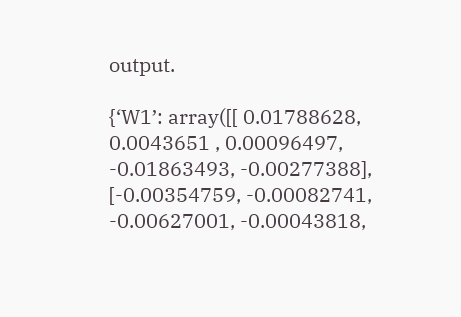output.

{‘W1’: array([[ 0.01788628, 0.0043651 , 0.00096497, -0.01863493, -0.00277388], [-0.00354759, -0.00082741, -0.00627001, -0.00043818,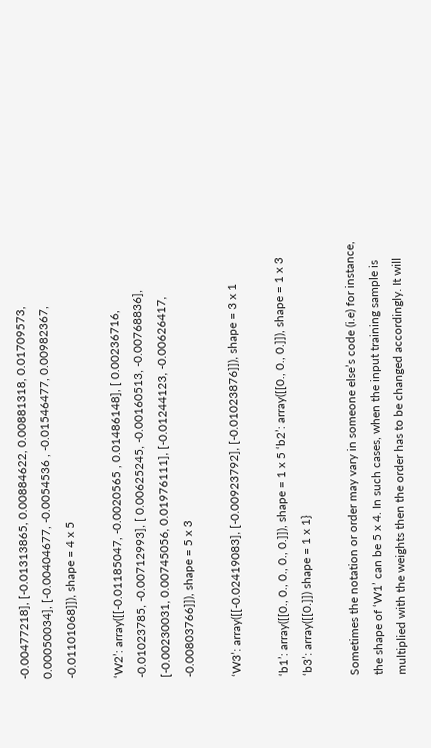-0.00477218], [-0.01313865, 0.00884622, 0.00881318, 0.01709573, 0.00050034], [-0.00404677, -0.0054536 , -0.01546477, 0.00982367, -0.01101068]]), shape = 4 x 5

‘W2’: array([[-0.01185047, -0.0020565 , 0.01486148], [ 0.00236716, -0.01023785, -0.00712993], [ 0.00625245, -0.00160513, -0.00768836], [-0.00230031, 0.00745056, 0.01976111], [-0.01244123, -0.00626417, -0.00803766]]), shape = 5 x 3

‘W3’: array([[-0.02419083], [-0.00923792], [-0.01023876]]), shape = 3 x 1

‘b1’: array([[0., 0., 0., 0., 0.]]), shape = 1 x 5 ‘b2’: array([[0., 0., 0.]]), shape = 1 x 3 ‘b3’: array([[0.]]) shape = 1 x 1}

Sometimes the notation or order may vary in someone else’s code (i.e) for instance, the shape of ‘W1’ can be 5 x 4. In such cases, when the input training sample is multiplied with the weights then the order has to be changed accordingly. It will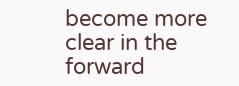become more clear in the forward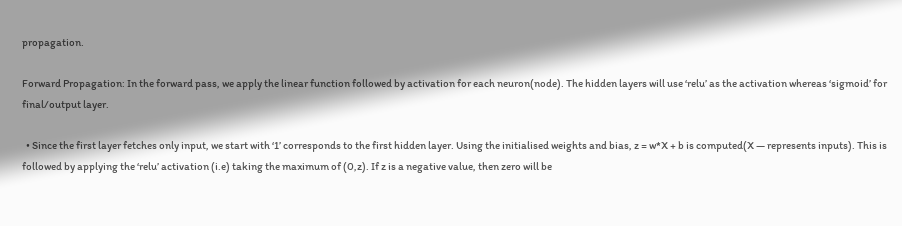propagation.

Forward Propagation: In the forward pass, we apply the linear function followed by activation for each neuron(node). The hidden layers will use ‘relu’ as the activation whereas ‘sigmoid’ for final/output layer.

  • Since the first layer fetches only input, we start with ‘1’ corresponds to the first hidden layer. Using the initialised weights and bias, z = w*X + b is computed(X — represents inputs). This is followed by applying the ‘relu’ activation (i.e) taking the maximum of (0,z). If z is a negative value, then zero will be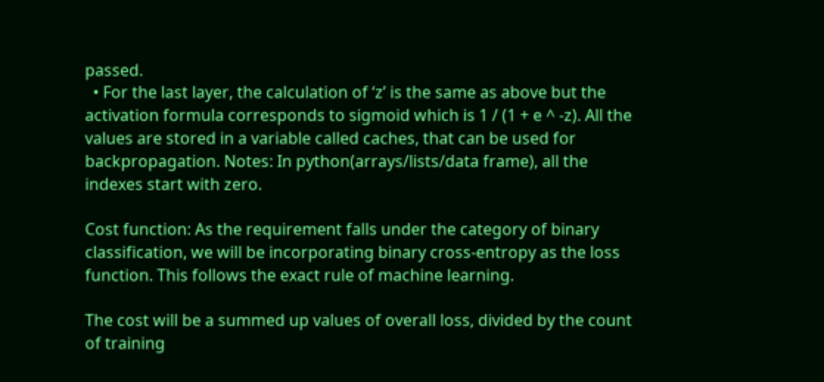passed.
  • For the last layer, the calculation of ‘z’ is the same as above but the activation formula corresponds to sigmoid which is 1 / (1 + e ^ -z). All the values are stored in a variable called caches, that can be used for backpropagation. Notes: In python(arrays/lists/data frame), all the indexes start with zero.

Cost function: As the requirement falls under the category of binary classification, we will be incorporating binary cross-entropy as the loss function. This follows the exact rule of machine learning.

The cost will be a summed up values of overall loss, divided by the count of training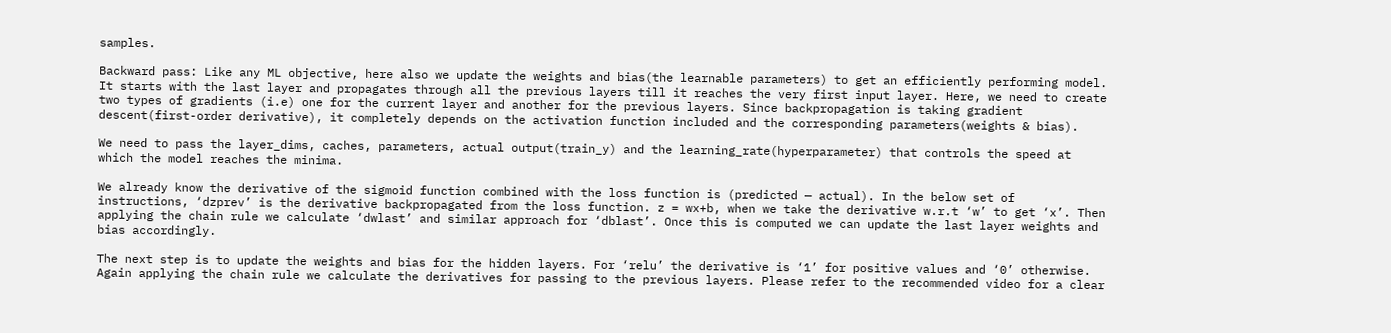samples.

Backward pass: Like any ML objective, here also we update the weights and bias(the learnable parameters) to get an efficiently performing model. It starts with the last layer and propagates through all the previous layers till it reaches the very first input layer. Here, we need to create two types of gradients (i.e) one for the current layer and another for the previous layers. Since backpropagation is taking gradient descent(first-order derivative), it completely depends on the activation function included and the corresponding parameters(weights & bias).

We need to pass the layer_dims, caches, parameters, actual output(train_y) and the learning_rate(hyperparameter) that controls the speed at which the model reaches the minima.

We already know the derivative of the sigmoid function combined with the loss function is (predicted — actual). In the below set of instructions, ‘dzprev’ is the derivative backpropagated from the loss function. z = wx+b, when we take the derivative w.r.t ‘w’ to get ‘x’. Then applying the chain rule we calculate ‘dwlast’ and similar approach for ‘dblast’. Once this is computed we can update the last layer weights and bias accordingly.

The next step is to update the weights and bias for the hidden layers. For ‘relu’ the derivative is ‘1’ for positive values and ‘0’ otherwise. Again applying the chain rule we calculate the derivatives for passing to the previous layers. Please refer to the recommended video for a clear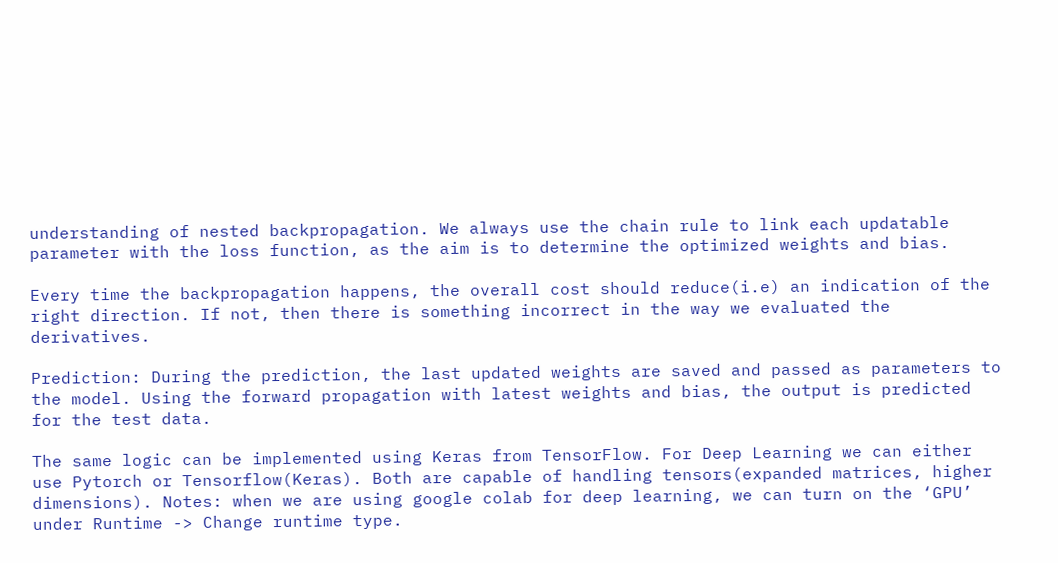understanding of nested backpropagation. We always use the chain rule to link each updatable parameter with the loss function, as the aim is to determine the optimized weights and bias.

Every time the backpropagation happens, the overall cost should reduce(i.e) an indication of the right direction. If not, then there is something incorrect in the way we evaluated the derivatives.

Prediction: During the prediction, the last updated weights are saved and passed as parameters to the model. Using the forward propagation with latest weights and bias, the output is predicted for the test data.

The same logic can be implemented using Keras from TensorFlow. For Deep Learning we can either use Pytorch or Tensorflow(Keras). Both are capable of handling tensors(expanded matrices, higher dimensions). Notes: when we are using google colab for deep learning, we can turn on the ‘GPU’ under Runtime -> Change runtime type.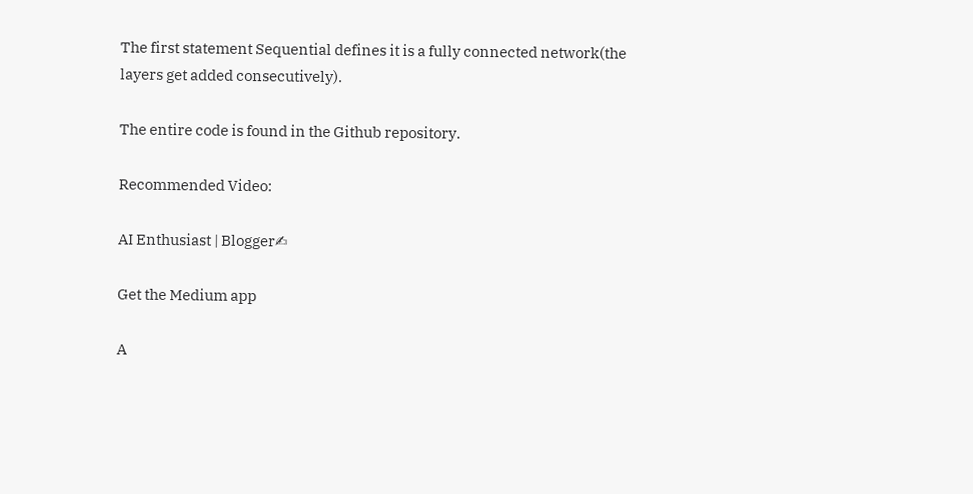The first statement Sequential defines it is a fully connected network(the layers get added consecutively).

The entire code is found in the Github repository.

Recommended Video:

AI Enthusiast | Blogger✍

Get the Medium app

A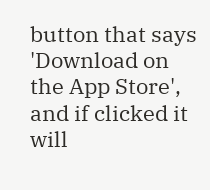button that says 'Download on the App Store', and if clicked it will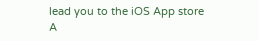lead you to the iOS App store
A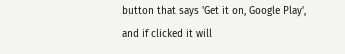button that says 'Get it on, Google Play', and if clicked it will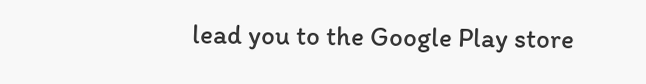lead you to the Google Play store